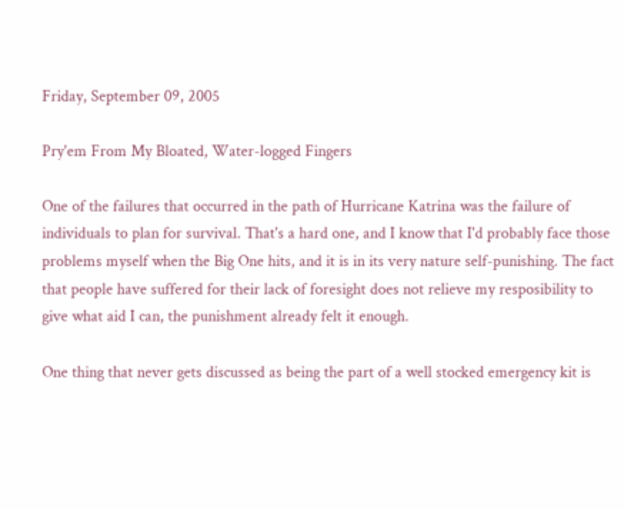Friday, September 09, 2005

Pry'em From My Bloated, Water-logged Fingers

One of the failures that occurred in the path of Hurricane Katrina was the failure of individuals to plan for survival. That's a hard one, and I know that I'd probably face those problems myself when the Big One hits, and it is in its very nature self-punishing. The fact that people have suffered for their lack of foresight does not relieve my resposibility to give what aid I can, the punishment already felt it enough.

One thing that never gets discussed as being the part of a well stocked emergency kit is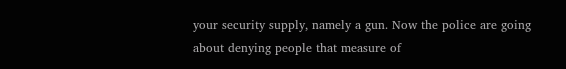your security supply, namely a gun. Now the police are going about denying people that measure of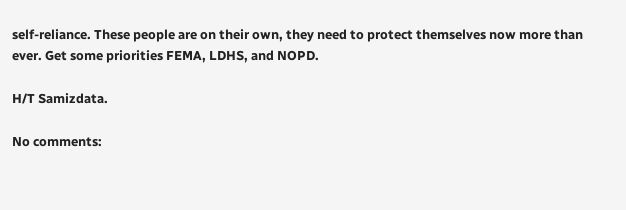self-reliance. These people are on their own, they need to protect themselves now more than ever. Get some priorities FEMA, LDHS, and NOPD.

H/T Samizdata.

No comments: